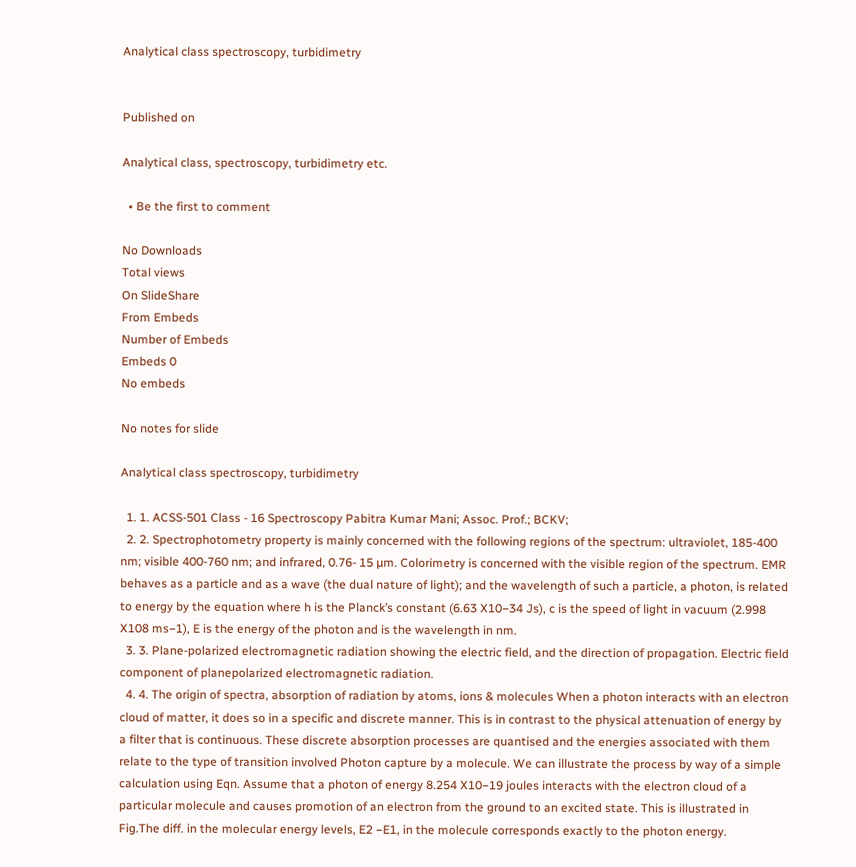Analytical class spectroscopy, turbidimetry


Published on

Analytical class, spectroscopy, turbidimetry etc.

  • Be the first to comment

No Downloads
Total views
On SlideShare
From Embeds
Number of Embeds
Embeds 0
No embeds

No notes for slide

Analytical class spectroscopy, turbidimetry

  1. 1. ACSS-501 Class - 16 Spectroscopy Pabitra Kumar Mani; Assoc. Prof.; BCKV;
  2. 2. Spectrophotometry property is mainly concerned with the following regions of the spectrum: ultraviolet, 185-400 nm; visible 400-760 nm; and infrared, 0.76- 15 µm. Colorimetry is concerned with the visible region of the spectrum. EMR behaves as a particle and as a wave (the dual nature of light); and the wavelength of such a particle, a photon, is related to energy by the equation where h is the Planck’s constant (6.63 X10−34 Js), c is the speed of light in vacuum (2.998 X108 ms−1), E is the energy of the photon and is the wavelength in nm.
  3. 3. Plane-polarized electromagnetic radiation showing the electric field, and the direction of propagation. Electric field component of planepolarized electromagnetic radiation.
  4. 4. The origin of spectra, absorption of radiation by atoms, ions & molecules When a photon interacts with an electron cloud of matter, it does so in a specific and discrete manner. This is in contrast to the physical attenuation of energy by a filter that is continuous. These discrete absorption processes are quantised and the energies associated with them relate to the type of transition involved Photon capture by a molecule. We can illustrate the process by way of a simple calculation using Eqn. Assume that a photon of energy 8.254 X10−19 joules interacts with the electron cloud of a particular molecule and causes promotion of an electron from the ground to an excited state. This is illustrated in Fig.The diff. in the molecular energy levels, E2 −E1, in the molecule corresponds exactly to the photon energy.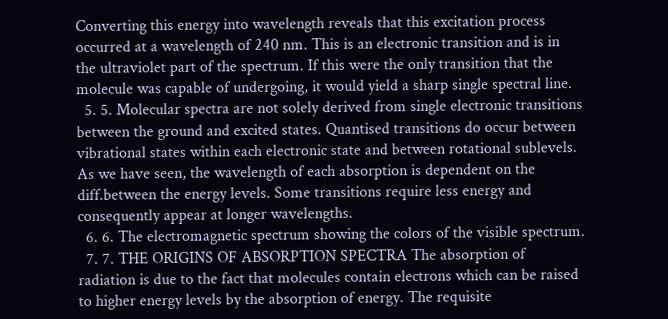Converting this energy into wavelength reveals that this excitation process occurred at a wavelength of 240 nm. This is an electronic transition and is in the ultraviolet part of the spectrum. If this were the only transition that the molecule was capable of undergoing, it would yield a sharp single spectral line.
  5. 5. Molecular spectra are not solely derived from single electronic transitions between the ground and excited states. Quantised transitions do occur between vibrational states within each electronic state and between rotational sublevels. As we have seen, the wavelength of each absorption is dependent on the diff.between the energy levels. Some transitions require less energy and consequently appear at longer wavelengths.
  6. 6. The electromagnetic spectrum showing the colors of the visible spectrum.
  7. 7. THE ORIGINS OF ABSORPTION SPECTRA The absorption of radiation is due to the fact that molecules contain electrons which can be raised to higher energy levels by the absorption of energy. The requisite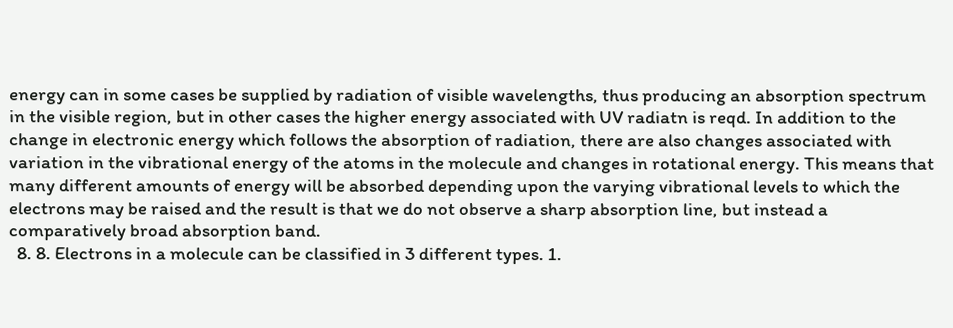energy can in some cases be supplied by radiation of visible wavelengths, thus producing an absorption spectrum in the visible region, but in other cases the higher energy associated with UV radiatn is reqd. In addition to the change in electronic energy which follows the absorption of radiation, there are also changes associated with variation in the vibrational energy of the atoms in the molecule and changes in rotational energy. This means that many different amounts of energy will be absorbed depending upon the varying vibrational levels to which the electrons may be raised and the result is that we do not observe a sharp absorption line, but instead a comparatively broad absorption band.
  8. 8. Electrons in a molecule can be classified in 3 different types. 1.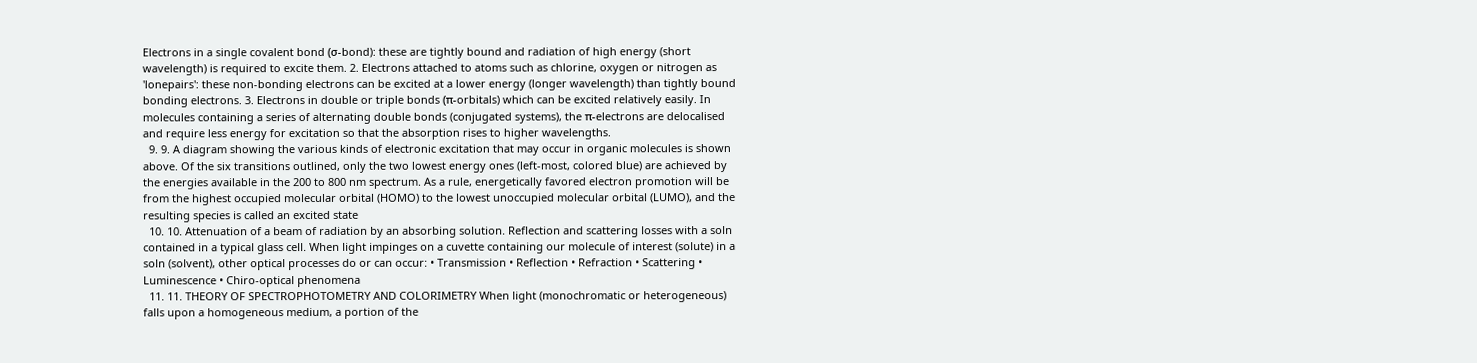Electrons in a single covalent bond (σ-bond): these are tightly bound and radiation of high energy (short wavelength) is required to excite them. 2. Electrons attached to atoms such as chlorine, oxygen or nitrogen as 'lonepairs': these non-bonding electrons can be excited at a lower energy (longer wavelength) than tightly bound bonding electrons. 3. Electrons in double or triple bonds (π-orbitals) which can be excited relatively easily. In molecules containing a series of alternating double bonds (conjugated systems), the π-electrons are delocalised and require less energy for excitation so that the absorption rises to higher wavelengths.
  9. 9. A diagram showing the various kinds of electronic excitation that may occur in organic molecules is shown above. Of the six transitions outlined, only the two lowest energy ones (left-most, colored blue) are achieved by the energies available in the 200 to 800 nm spectrum. As a rule, energetically favored electron promotion will be from the highest occupied molecular orbital (HOMO) to the lowest unoccupied molecular orbital (LUMO), and the resulting species is called an excited state
  10. 10. Attenuation of a beam of radiation by an absorbing solution. Reflection and scattering losses with a soln contained in a typical glass cell. When light impinges on a cuvette containing our molecule of interest (solute) in a soln (solvent), other optical processes do or can occur: • Transmission • Reflection • Refraction • Scattering • Luminescence • Chiro-optical phenomena
  11. 11. THEORY OF SPECTROPHOTOMETRY AND COLORIMETRY When light (monochromatic or heterogeneous) falls upon a homogeneous medium, a portion of the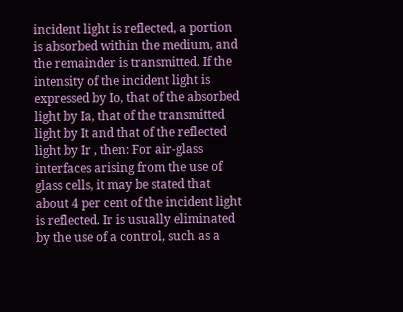incident light is reflected, a portion is absorbed within the medium, and the remainder is transmitted. If the intensity of the incident light is expressed by Io, that of the absorbed light by Ia, that of the transmitted light by It and that of the reflected light by Ir , then: For air-glass interfaces arising from the use of glass cells, it may be stated that about 4 per cent of the incident light is reflected. Ir is usually eliminated by the use of a control, such as a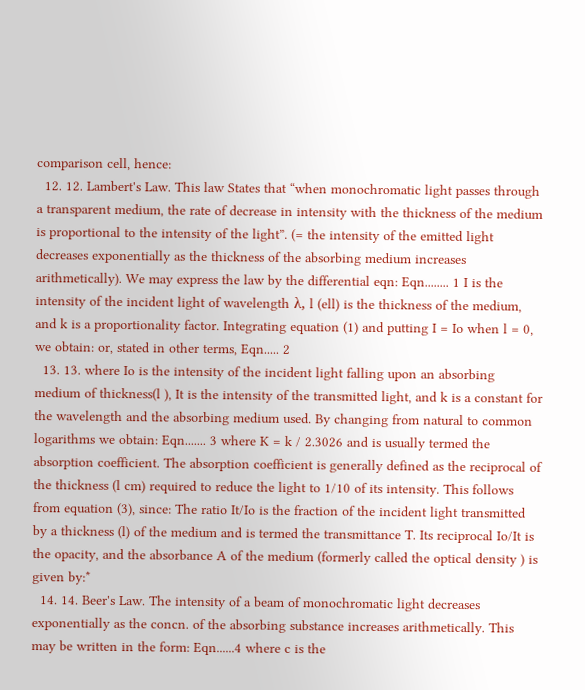comparison cell, hence:
  12. 12. Lambert's Law. This law States that “when monochromatic light passes through a transparent medium, the rate of decrease in intensity with the thickness of the medium is proportional to the intensity of the light”. (= the intensity of the emitted light decreases exponentially as the thickness of the absorbing medium increases arithmetically). We may express the law by the differential eqn: Eqn........ 1 I is the intensity of the incident light of wavelength λ, l (ell) is the thickness of the medium, and k is a proportionality factor. Integrating equation (1) and putting I = Io when l = 0, we obtain: or, stated in other terms, Eqn..... 2
  13. 13. where Io is the intensity of the incident light falling upon an absorbing medium of thickness(l ), It is the intensity of the transmitted light, and k is a constant for the wavelength and the absorbing medium used. By changing from natural to common logarithms we obtain: Eqn....... 3 where K = k / 2.3026 and is usually termed the absorption coefficient. The absorption coefficient is generally defined as the reciprocal of the thickness (l cm) required to reduce the light to 1/10 of its intensity. This follows from equation (3), since: The ratio It/Io is the fraction of the incident light transmitted by a thickness (l) of the medium and is termed the transmittance T. Its reciprocal Io/It is the opacity, and the absorbance A of the medium (formerly called the optical density ) is given by:*
  14. 14. Beer's Law. The intensity of a beam of monochromatic light decreases exponentially as the concn. of the absorbing substance increases arithmetically. This may be written in the form: Eqn......4 where c is the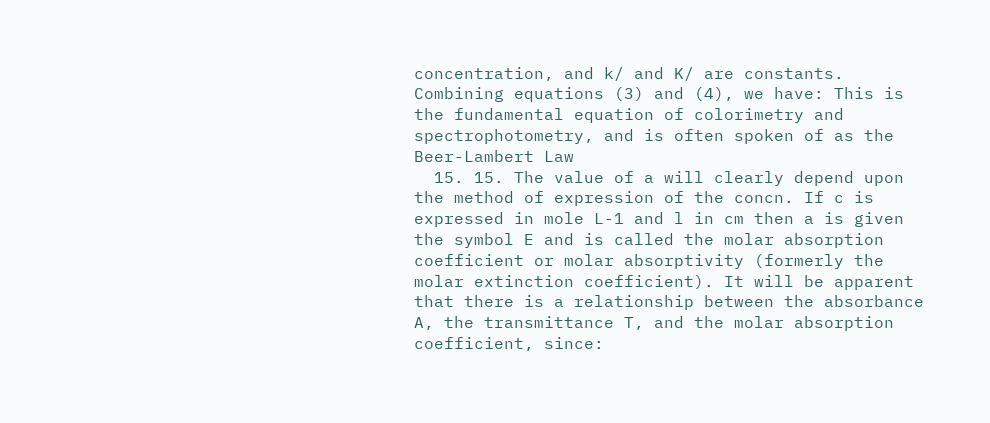concentration, and k/ and K/ are constants. Combining equations (3) and (4), we have: This is the fundamental equation of colorimetry and spectrophotometry, and is often spoken of as the Beer-Lambert Law
  15. 15. The value of a will clearly depend upon the method of expression of the concn. If c is expressed in mole L-1 and l in cm then a is given the symbol E and is called the molar absorption coefficient or molar absorptivity (formerly the molar extinction coefficient). It will be apparent that there is a relationship between the absorbance A, the transmittance T, and the molar absorption coefficient, since: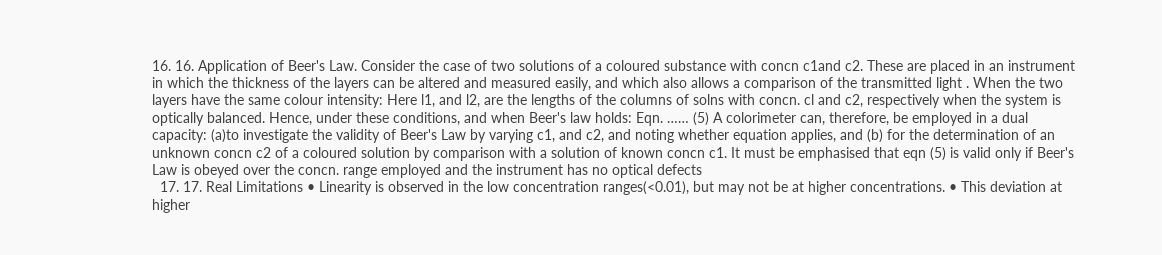16. 16. Application of Beer's Law. Consider the case of two solutions of a coloured substance with concn c1and c2. These are placed in an instrument in which the thickness of the layers can be altered and measured easily, and which also allows a comparison of the transmitted light . When the two layers have the same colour intensity: Here l1, and l2, are the lengths of the columns of solns with concn. cl and c2, respectively when the system is optically balanced. Hence, under these conditions, and when Beer's law holds: Eqn. …… (5) A colorimeter can, therefore, be employed in a dual capacity: (a)to investigate the validity of Beer's Law by varying c1, and c2, and noting whether equation applies, and (b) for the determination of an unknown concn c2 of a coloured solution by comparison with a solution of known concn c1. It must be emphasised that eqn (5) is valid only if Beer's Law is obeyed over the concn. range employed and the instrument has no optical defects
  17. 17. Real Limitations • Linearity is observed in the low concentration ranges(<0.01), but may not be at higher concentrations. • This deviation at higher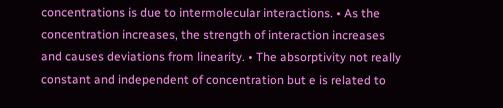concentrations is due to intermolecular interactions. • As the concentration increases, the strength of interaction increases and causes deviations from linearity. • The absorptivity not really constant and independent of concentration but e is related to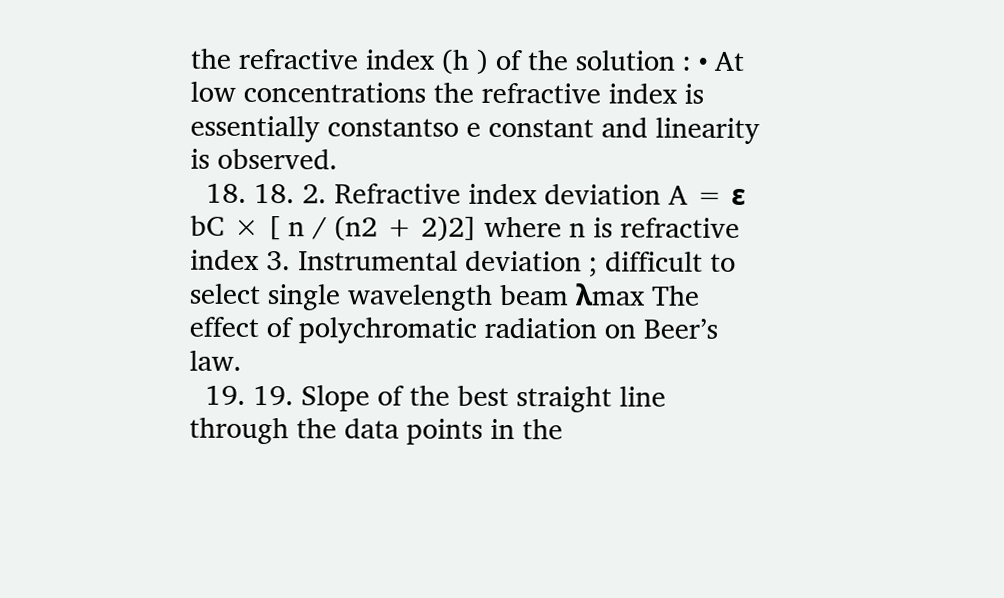the refractive index (h ) of the solution : • At low concentrations the refractive index is essentially constantso e constant and linearity is observed.
  18. 18. 2. Refractive index deviation A = ε bC × [ n / (n2 + 2)2] where n is refractive index 3. Instrumental deviation ; difficult to select single wavelength beam λmax The effect of polychromatic radiation on Beer’s law.
  19. 19. Slope of the best straight line through the data points in the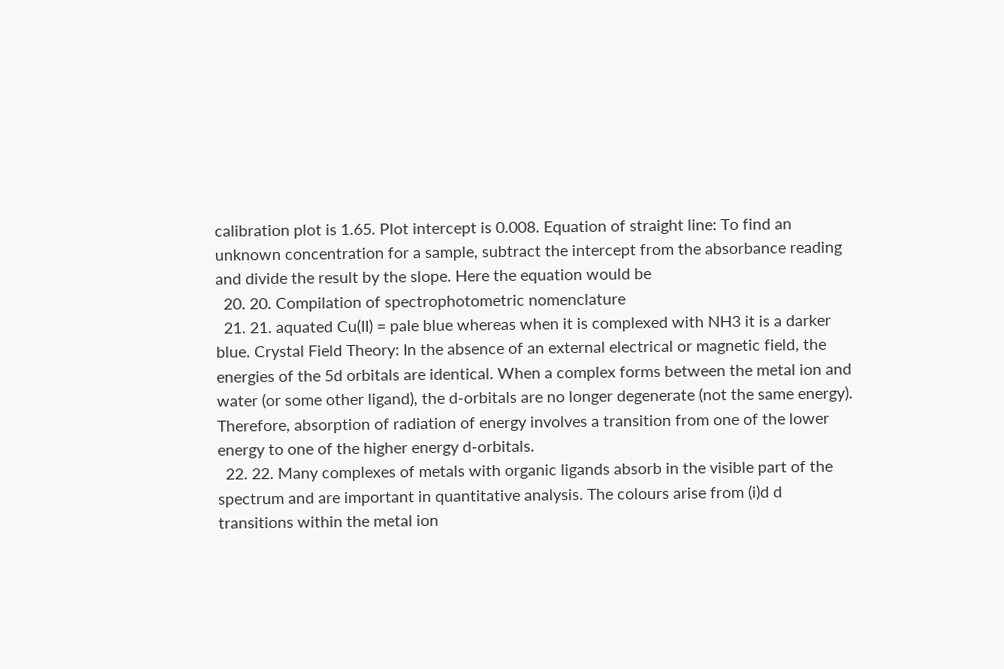calibration plot is 1.65. Plot intercept is 0.008. Equation of straight line: To find an unknown concentration for a sample, subtract the intercept from the absorbance reading and divide the result by the slope. Here the equation would be
  20. 20. Compilation of spectrophotometric nomenclature
  21. 21. aquated Cu(II) = pale blue whereas when it is complexed with NH3 it is a darker blue. Crystal Field Theory: In the absence of an external electrical or magnetic field, the energies of the 5d orbitals are identical. When a complex forms between the metal ion and water (or some other ligand), the d-orbitals are no longer degenerate (not the same energy). Therefore, absorption of radiation of energy involves a transition from one of the lower energy to one of the higher energy d-orbitals.
  22. 22. Many complexes of metals with organic ligands absorb in the visible part of the spectrum and are important in quantitative analysis. The colours arise from (i)d d transitions within the metal ion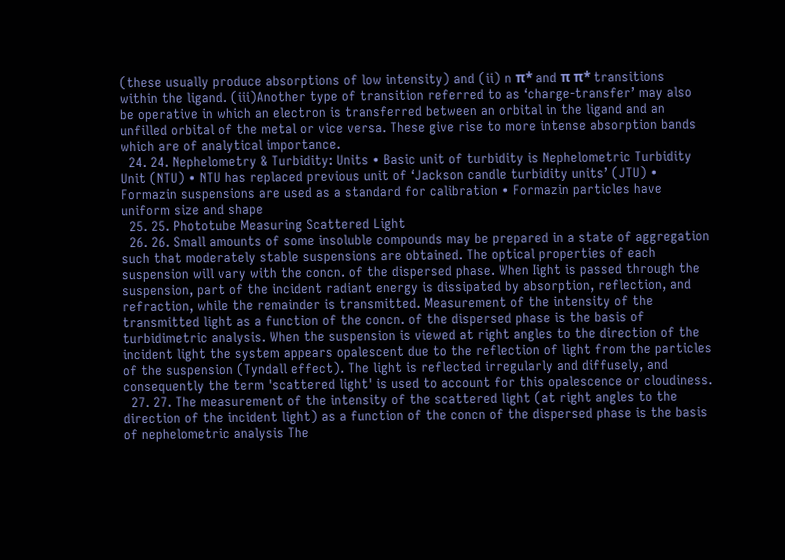(these usually produce absorptions of low intensity) and (ii) n π* and π π* transitions within the ligand. (iii)Another type of transition referred to as ‘charge-transfer’ may also be operative in which an electron is transferred between an orbital in the ligand and an unfilled orbital of the metal or vice versa. These give rise to more intense absorption bands which are of analytical importance.
  24. 24. Nephelometry & Turbidity: Units • Basic unit of turbidity is Nephelometric Turbidity Unit (NTU) • NTU has replaced previous unit of ‘Jackson candle turbidity units’ (JTU) • Formazin suspensions are used as a standard for calibration • Formazin particles have uniform size and shape
  25. 25. Phototube Measuring Scattered Light
  26. 26. Small amounts of some insoluble compounds may be prepared in a state of aggregation such that moderately stable suspensions are obtained. The optical properties of each suspension will vary with the concn. of the dispersed phase. When Iight is passed through the suspension, part of the incident radiant energy is dissipated by absorption, reflection, and refraction, while the remainder is transmitted. Measurement of the intensity of the transmitted light as a function of the concn. of the dispersed phase is the basis of turbidimetric analysis. When the suspension is viewed at right angles to the direction of the incident light the system appears opalescent due to the reflection of light from the particles of the suspension (Tyndall effect). The light is reflected irregularly and diffusely, and consequently the term 'scattered light' is used to account for this opalescence or cloudiness.
  27. 27. The measurement of the intensity of the scattered light (at right angles to the direction of the incident light) as a function of the concn of the dispersed phase is the basis of nephelometric analysis The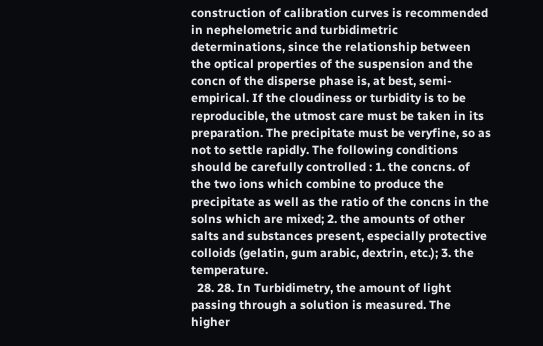construction of calibration curves is recommended in nephelometric and turbidimetric determinations, since the relationship between the optical properties of the suspension and the concn of the disperse phase is, at best, semi-empirical. If the cloudiness or turbidity is to be reproducible, the utmost care must be taken in its preparation. The precipitate must be veryfine, so as not to settle rapidly. The following conditions should be carefully controlled : 1. the concns. of the two ions which combine to produce the precipitate as well as the ratio of the concns in the solns which are mixed; 2. the amounts of other salts and substances present, especially protective colloids (gelatin, gum arabic, dextrin, etc.); 3. the temperature.
  28. 28. In Turbidimetry, the amount of light passing through a solution is measured. The higher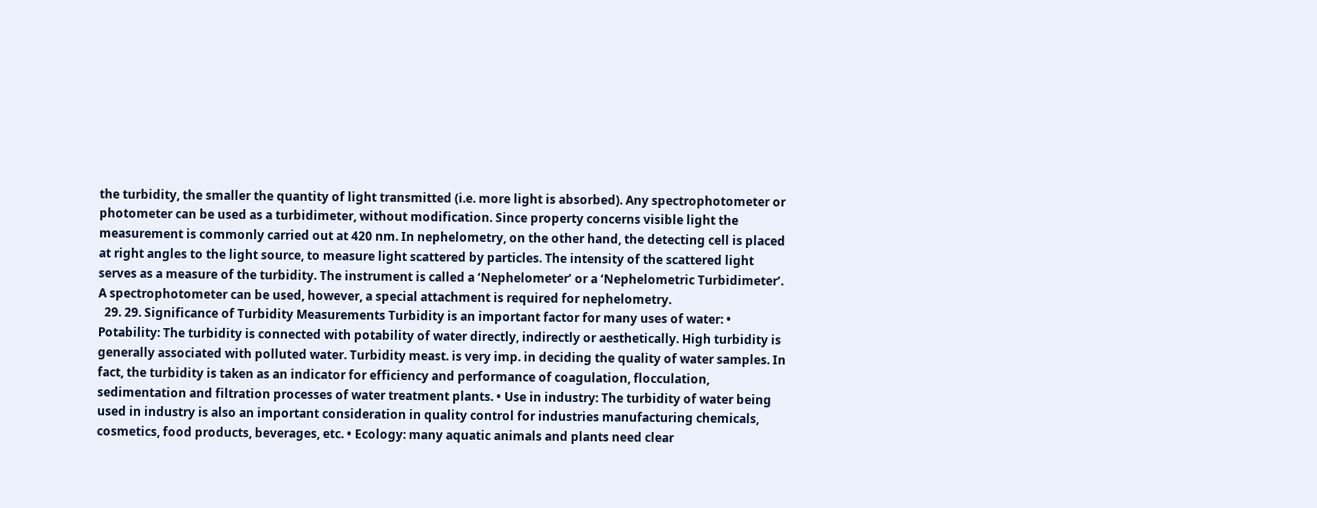the turbidity, the smaller the quantity of light transmitted (i.e. more light is absorbed). Any spectrophotometer or photometer can be used as a turbidimeter, without modification. Since property concerns visible light the measurement is commonly carried out at 420 nm. In nephelometry, on the other hand, the detecting cell is placed at right angles to the light source, to measure light scattered by particles. The intensity of the scattered light serves as a measure of the turbidity. The instrument is called a ‘Nephelometer’ or a ‘Nephelometric Turbidimeter’. A spectrophotometer can be used, however, a special attachment is required for nephelometry.
  29. 29. Significance of Turbidity Measurements Turbidity is an important factor for many uses of water: • Potability: The turbidity is connected with potability of water directly, indirectly or aesthetically. High turbidity is generally associated with polluted water. Turbidity meast. is very imp. in deciding the quality of water samples. In fact, the turbidity is taken as an indicator for efficiency and performance of coagulation, flocculation, sedimentation and filtration processes of water treatment plants. • Use in industry: The turbidity of water being used in industry is also an important consideration in quality control for industries manufacturing chemicals, cosmetics, food products, beverages, etc. • Ecology: many aquatic animals and plants need clear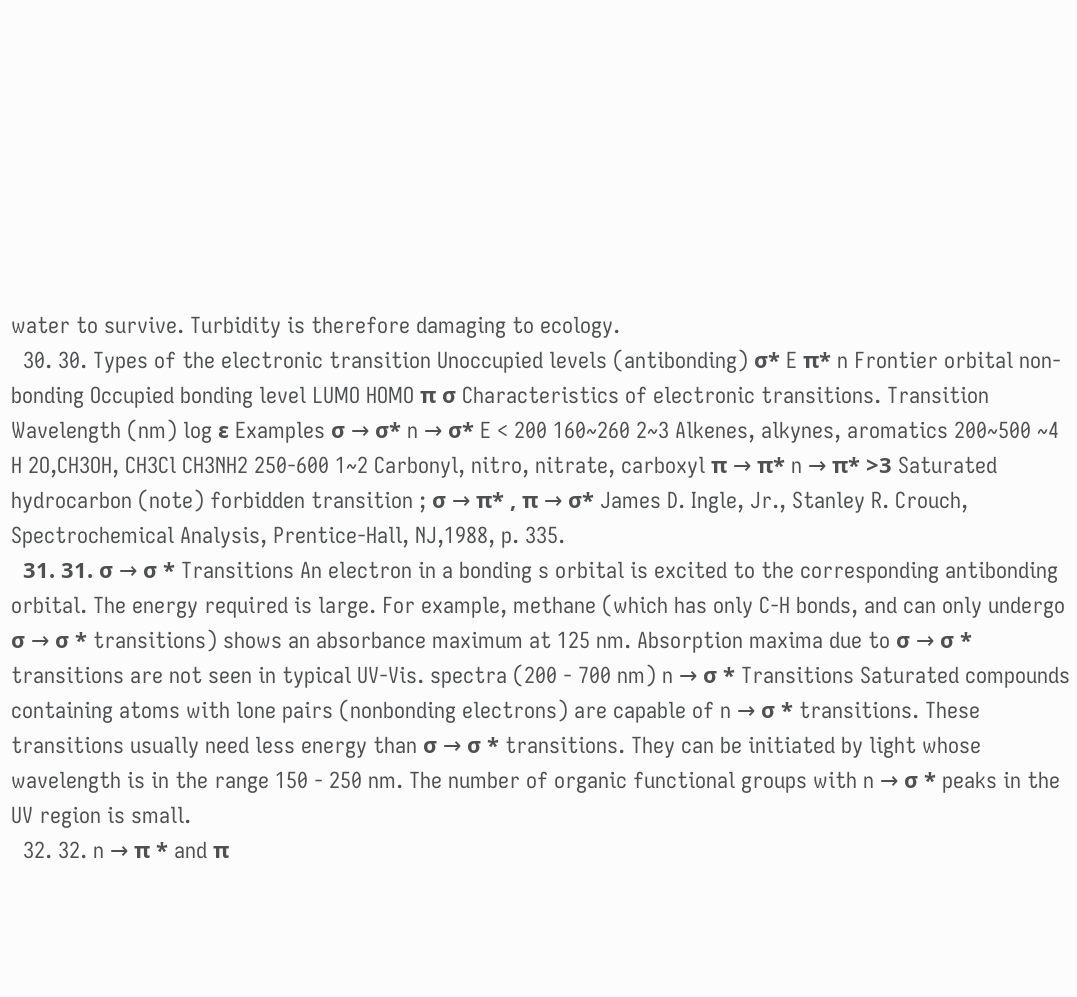water to survive. Turbidity is therefore damaging to ecology.
  30. 30. Types of the electronic transition Unoccupied levels (antibonding) σ* E π* n Frontier orbital non-bonding Occupied bonding level LUMO HOMO π σ Characteristics of electronic transitions. Transition Wavelength (nm) log ε Examples σ → σ* n → σ* E < 200 160~260 2~3 Alkenes, alkynes, aromatics 200~500 ~4 H 2O,CH3OH, CH3Cl CH3NH2 250-600 1~2 Carbonyl, nitro, nitrate, carboxyl π → π* n → π* >3 Saturated hydrocarbon (note) forbidden transition ; σ → π* , π → σ* James D. Ingle, Jr., Stanley R. Crouch, Spectrochemical Analysis, Prentice-Hall, NJ,1988, p. 335.
  31. 31. σ → σ * Transitions An electron in a bonding s orbital is excited to the corresponding antibonding orbital. The energy required is large. For example, methane (which has only C-H bonds, and can only undergo σ → σ * transitions) shows an absorbance maximum at 125 nm. Absorption maxima due to σ → σ * transitions are not seen in typical UV-Vis. spectra (200 - 700 nm) n → σ * Transitions Saturated compounds containing atoms with lone pairs (nonbonding electrons) are capable of n → σ * transitions. These transitions usually need less energy than σ → σ * transitions. They can be initiated by light whose wavelength is in the range 150 - 250 nm. The number of organic functional groups with n → σ * peaks in the UV region is small.
  32. 32. n → π * and π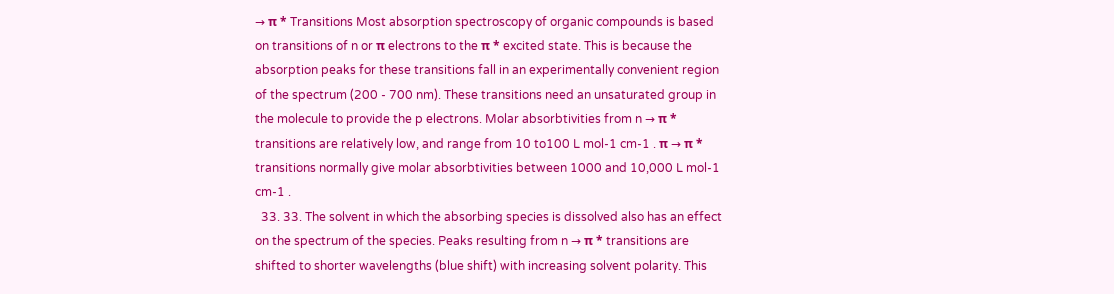→ π * Transitions Most absorption spectroscopy of organic compounds is based on transitions of n or π electrons to the π * excited state. This is because the absorption peaks for these transitions fall in an experimentally convenient region of the spectrum (200 - 700 nm). These transitions need an unsaturated group in the molecule to provide the p electrons. Molar absorbtivities from n → π * transitions are relatively low, and range from 10 to100 L mol-1 cm-1 . π → π * transitions normally give molar absorbtivities between 1000 and 10,000 L mol-1 cm-1 .
  33. 33. The solvent in which the absorbing species is dissolved also has an effect on the spectrum of the species. Peaks resulting from n → π * transitions are shifted to shorter wavelengths (blue shift) with increasing solvent polarity. This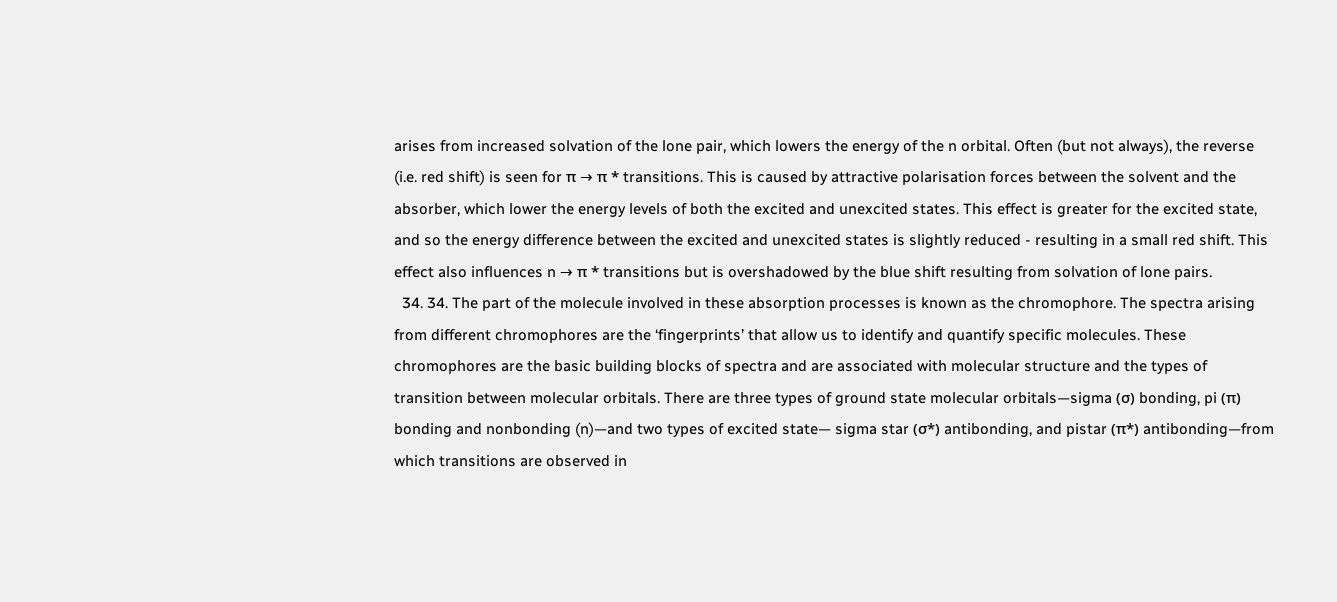arises from increased solvation of the lone pair, which lowers the energy of the n orbital. Often (but not always), the reverse (i.e. red shift) is seen for π → π * transitions. This is caused by attractive polarisation forces between the solvent and the absorber, which lower the energy levels of both the excited and unexcited states. This effect is greater for the excited state, and so the energy difference between the excited and unexcited states is slightly reduced - resulting in a small red shift. This effect also influences n → π * transitions but is overshadowed by the blue shift resulting from solvation of lone pairs.
  34. 34. The part of the molecule involved in these absorption processes is known as the chromophore. The spectra arising from different chromophores are the ‘fingerprints’ that allow us to identify and quantify specific molecules. These chromophores are the basic building blocks of spectra and are associated with molecular structure and the types of transition between molecular orbitals. There are three types of ground state molecular orbitals—sigma (σ) bonding, pi (π) bonding and nonbonding (n)—and two types of excited state— sigma star (σ*) antibonding, and pistar (π*) antibonding—from which transitions are observed in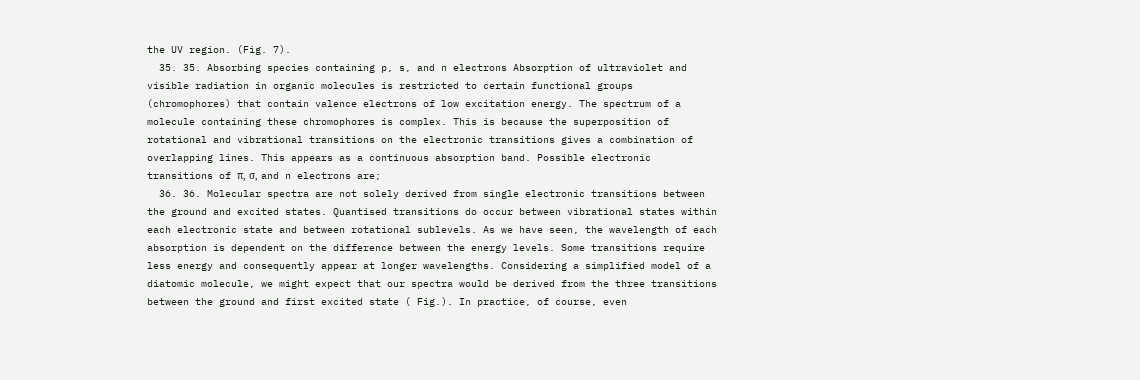the UV region. (Fig. 7).
  35. 35. Absorbing species containing p, s, and n electrons Absorption of ultraviolet and visible radiation in organic molecules is restricted to certain functional groups (chromophores) that contain valence electrons of low excitation energy. The spectrum of a molecule containing these chromophores is complex. This is because the superposition of rotational and vibrational transitions on the electronic transitions gives a combination of overlapping lines. This appears as a continuous absorption band. Possible electronic transitions of π, σ, and n electrons are;
  36. 36. Molecular spectra are not solely derived from single electronic transitions between the ground and excited states. Quantised transitions do occur between vibrational states within each electronic state and between rotational sublevels. As we have seen, the wavelength of each absorption is dependent on the difference between the energy levels. Some transitions require less energy and consequently appear at longer wavelengths. Considering a simplified model of a diatomic molecule, we might expect that our spectra would be derived from the three transitions between the ground and first excited state ( Fig.). In practice, of course, even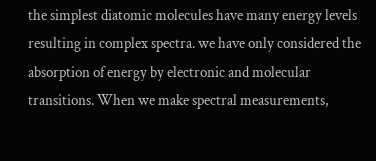the simplest diatomic molecules have many energy levels resulting in complex spectra. we have only considered the absorption of energy by electronic and molecular transitions. When we make spectral measurements,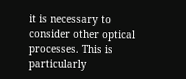it is necessary to consider other optical processes. This is particularly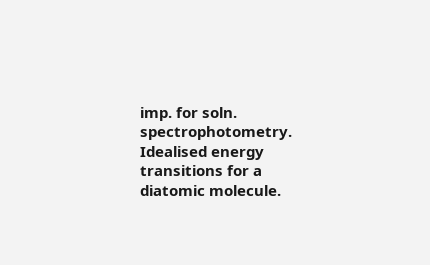imp. for soln. spectrophotometry. Idealised energy transitions for a diatomic molecule.